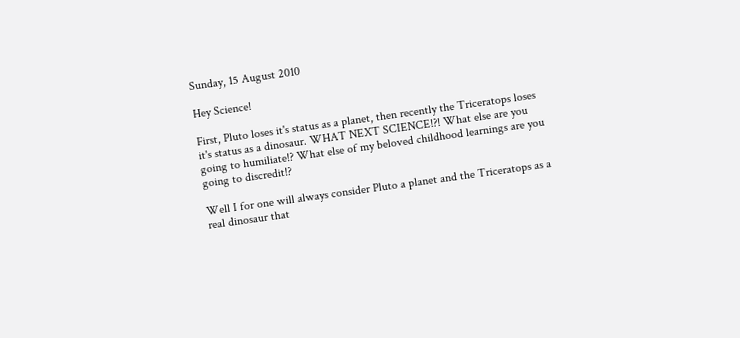Sunday, 15 August 2010

Hey Science!

First, Pluto loses it's status as a planet, then recently the Triceratops loses it's status as a dinosaur. WHAT NEXT SCIENCE!?! What else are you going to humiliate!? What else of my beloved childhood learnings are you going to discredit!?

Well I for one will always consider Pluto a planet and the Triceratops as a real dinosaur that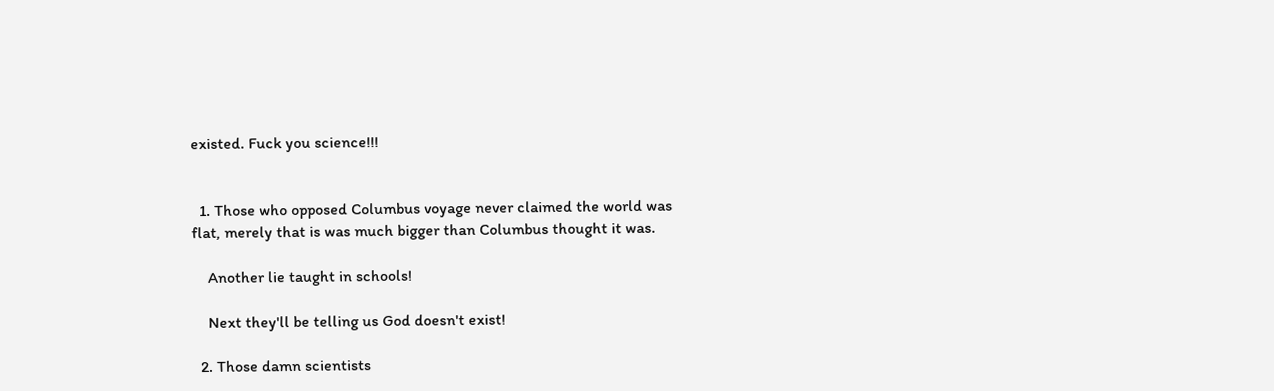existed. Fuck you science!!!


  1. Those who opposed Columbus voyage never claimed the world was flat, merely that is was much bigger than Columbus thought it was.

    Another lie taught in schools!

    Next they'll be telling us God doesn't exist!

  2. Those damn scientists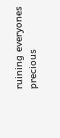ruining everyones precious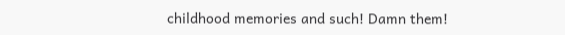childhood memories and such! Damn them!